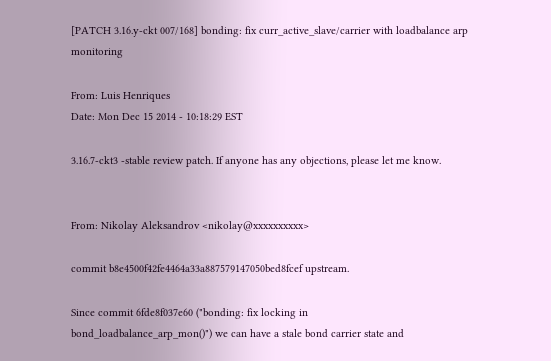[PATCH 3.16.y-ckt 007/168] bonding: fix curr_active_slave/carrier with loadbalance arp monitoring

From: Luis Henriques
Date: Mon Dec 15 2014 - 10:18:29 EST

3.16.7-ckt3 -stable review patch. If anyone has any objections, please let me know.


From: Nikolay Aleksandrov <nikolay@xxxxxxxxxx>

commit b8e4500f42fe4464a33a887579147050bed8fcef upstream.

Since commit 6fde8f037e60 ("bonding: fix locking in
bond_loadbalance_arp_mon()") we can have a stale bond carrier state and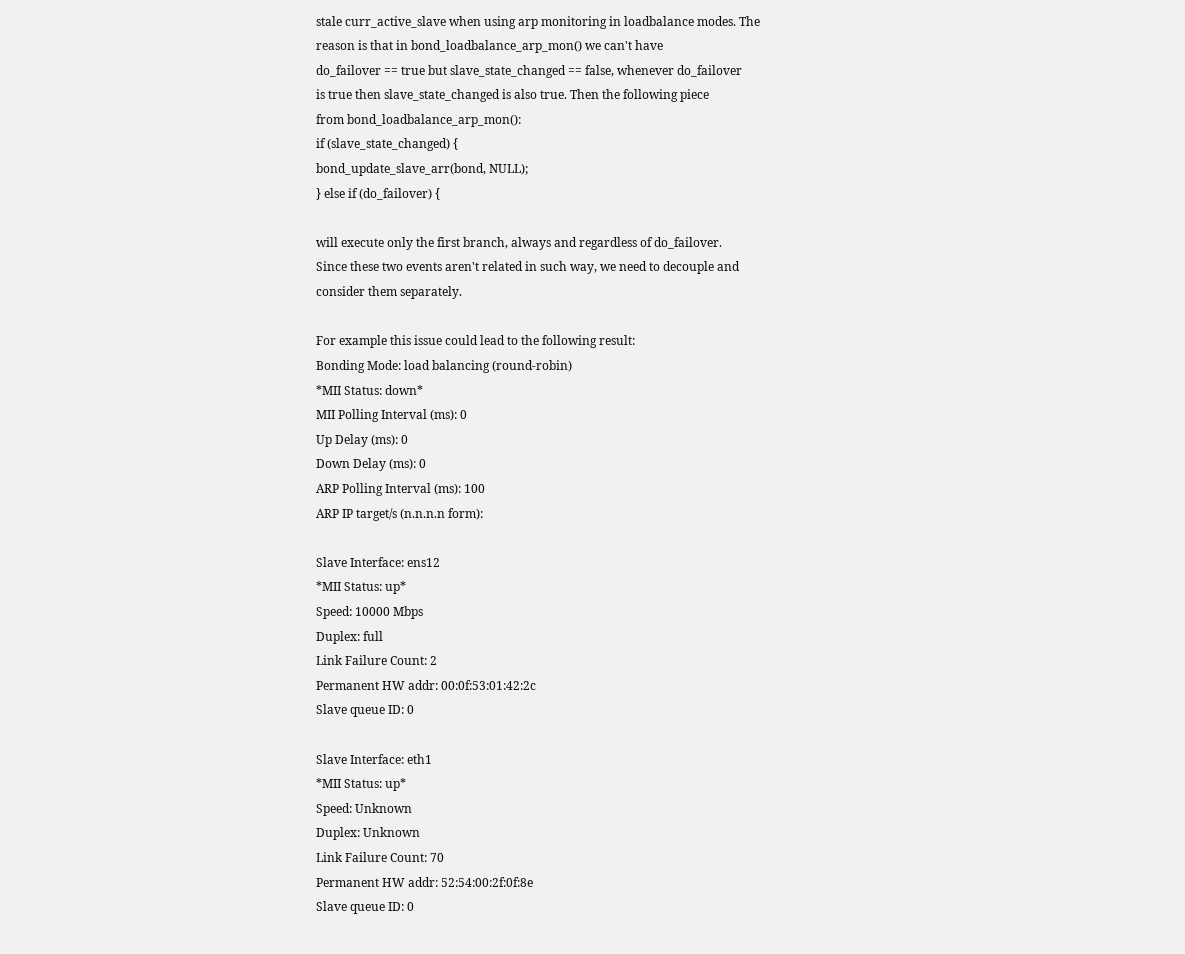stale curr_active_slave when using arp monitoring in loadbalance modes. The
reason is that in bond_loadbalance_arp_mon() we can't have
do_failover == true but slave_state_changed == false, whenever do_failover
is true then slave_state_changed is also true. Then the following piece
from bond_loadbalance_arp_mon():
if (slave_state_changed) {
bond_update_slave_arr(bond, NULL);
} else if (do_failover) {

will execute only the first branch, always and regardless of do_failover.
Since these two events aren't related in such way, we need to decouple and
consider them separately.

For example this issue could lead to the following result:
Bonding Mode: load balancing (round-robin)
*MII Status: down*
MII Polling Interval (ms): 0
Up Delay (ms): 0
Down Delay (ms): 0
ARP Polling Interval (ms): 100
ARP IP target/s (n.n.n.n form):

Slave Interface: ens12
*MII Status: up*
Speed: 10000 Mbps
Duplex: full
Link Failure Count: 2
Permanent HW addr: 00:0f:53:01:42:2c
Slave queue ID: 0

Slave Interface: eth1
*MII Status: up*
Speed: Unknown
Duplex: Unknown
Link Failure Count: 70
Permanent HW addr: 52:54:00:2f:0f:8e
Slave queue ID: 0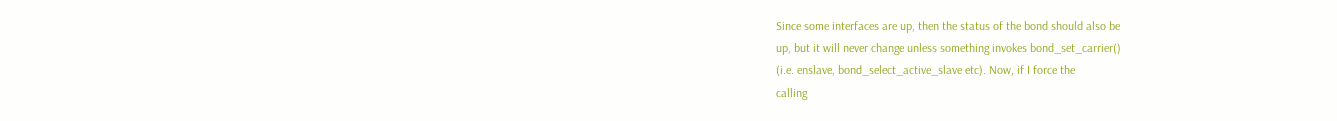Since some interfaces are up, then the status of the bond should also be
up, but it will never change unless something invokes bond_set_carrier()
(i.e. enslave, bond_select_active_slave etc). Now, if I force the
calling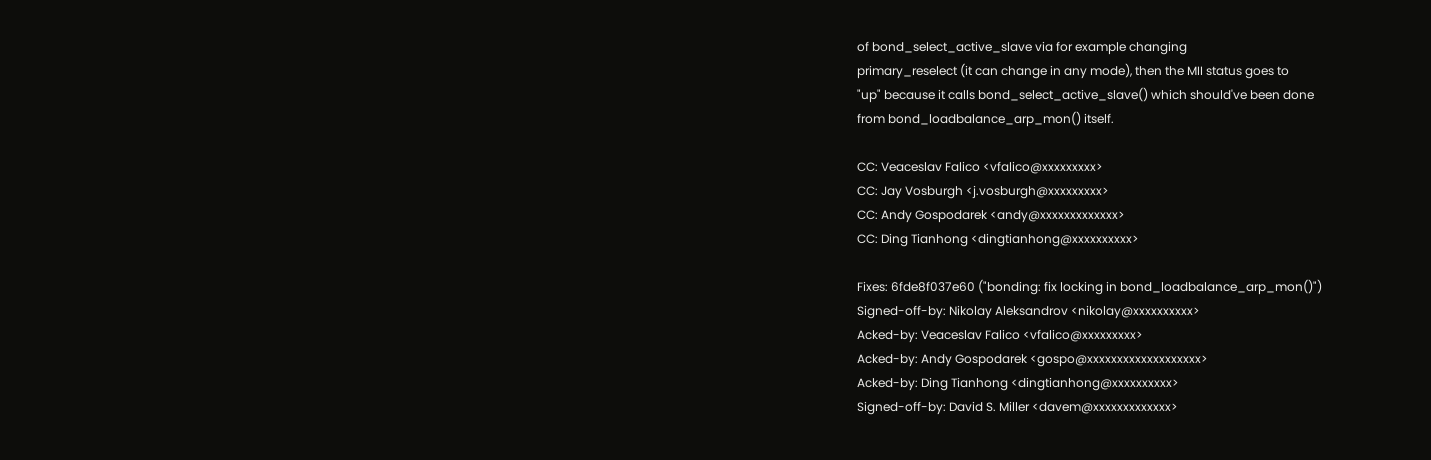of bond_select_active_slave via for example changing
primary_reselect (it can change in any mode), then the MII status goes to
"up" because it calls bond_select_active_slave() which should've been done
from bond_loadbalance_arp_mon() itself.

CC: Veaceslav Falico <vfalico@xxxxxxxxx>
CC: Jay Vosburgh <j.vosburgh@xxxxxxxxx>
CC: Andy Gospodarek <andy@xxxxxxxxxxxxx>
CC: Ding Tianhong <dingtianhong@xxxxxxxxxx>

Fixes: 6fde8f037e60 ("bonding: fix locking in bond_loadbalance_arp_mon()")
Signed-off-by: Nikolay Aleksandrov <nikolay@xxxxxxxxxx>
Acked-by: Veaceslav Falico <vfalico@xxxxxxxxx>
Acked-by: Andy Gospodarek <gospo@xxxxxxxxxxxxxxxxxxx>
Acked-by: Ding Tianhong <dingtianhong@xxxxxxxxxx>
Signed-off-by: David S. Miller <davem@xxxxxxxxxxxxx>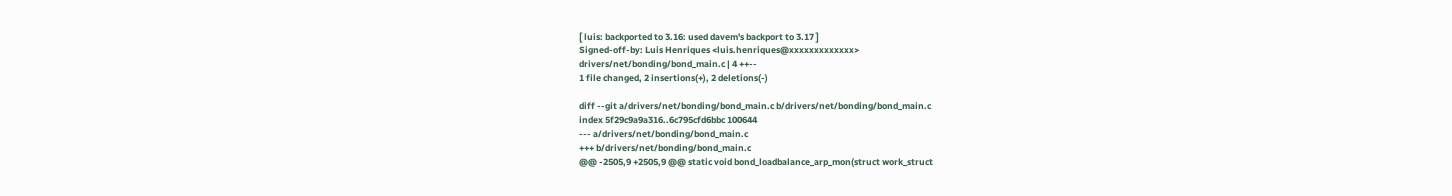[ luis: backported to 3.16: used davem's backport to 3.17 ]
Signed-off-by: Luis Henriques <luis.henriques@xxxxxxxxxxxxx>
drivers/net/bonding/bond_main.c | 4 ++--
1 file changed, 2 insertions(+), 2 deletions(-)

diff --git a/drivers/net/bonding/bond_main.c b/drivers/net/bonding/bond_main.c
index 5f29c9a9a316..6c795cfd6bbc 100644
--- a/drivers/net/bonding/bond_main.c
+++ b/drivers/net/bonding/bond_main.c
@@ -2505,9 +2505,9 @@ static void bond_loadbalance_arp_mon(struct work_struct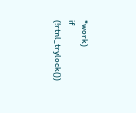*work)
if (!rtnl_trylock())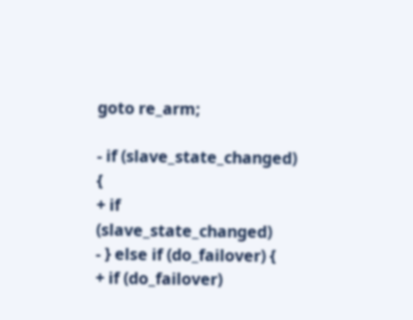goto re_arm;

- if (slave_state_changed) {
+ if (slave_state_changed)
- } else if (do_failover) {
+ if (do_failover)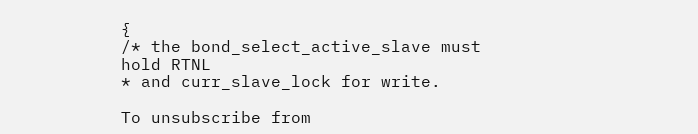{
/* the bond_select_active_slave must hold RTNL
* and curr_slave_lock for write.

To unsubscribe from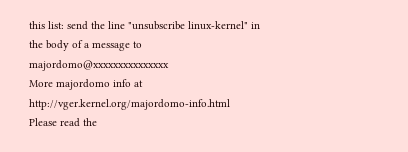this list: send the line "unsubscribe linux-kernel" in
the body of a message to majordomo@xxxxxxxxxxxxxxx
More majordomo info at http://vger.kernel.org/majordomo-info.html
Please read the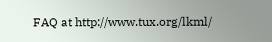FAQ at http://www.tux.org/lkml/